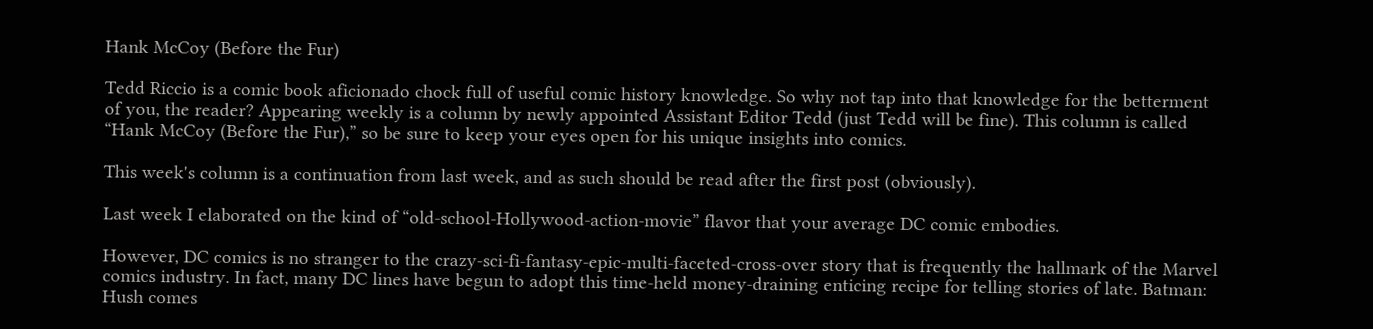Hank McCoy (Before the Fur)

Tedd Riccio is a comic book aficionado chock full of useful comic history knowledge. So why not tap into that knowledge for the betterment of you, the reader? Appearing weekly is a column by newly appointed Assistant Editor Tedd (just Tedd will be fine). This column is called “Hank McCoy (Before the Fur),” so be sure to keep your eyes open for his unique insights into comics.

This week's column is a continuation from last week, and as such should be read after the first post (obviously).

Last week I elaborated on the kind of “old-school-Hollywood-action-movie” flavor that your average DC comic embodies.

However, DC comics is no stranger to the crazy-sci-fi-fantasy-epic-multi-faceted-cross-over story that is frequently the hallmark of the Marvel comics industry. In fact, many DC lines have begun to adopt this time-held money-draining enticing recipe for telling stories of late. Batman: Hush comes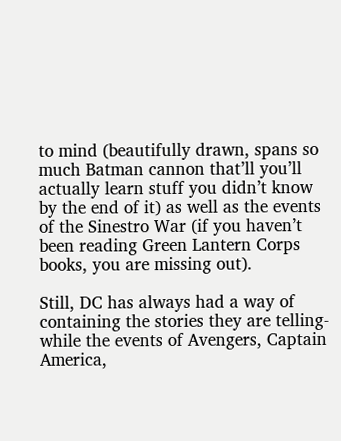to mind (beautifully drawn, spans so much Batman cannon that’ll you’ll actually learn stuff you didn’t know by the end of it) as well as the events of the Sinestro War (if you haven’t been reading Green Lantern Corps books, you are missing out).

Still, DC has always had a way of containing the stories they are telling- while the events of Avengers, Captain America,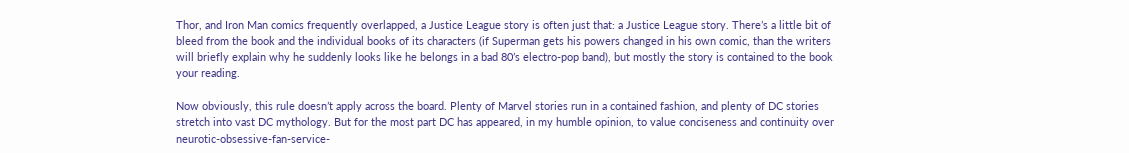Thor, and Iron Man comics frequently overlapped, a Justice League story is often just that: a Justice League story. There’s a little bit of bleed from the book and the individual books of its characters (if Superman gets his powers changed in his own comic, than the writers will briefly explain why he suddenly looks like he belongs in a bad 80’s electro-pop band), but mostly the story is contained to the book your reading.

Now obviously, this rule doesn’t apply across the board. Plenty of Marvel stories run in a contained fashion, and plenty of DC stories stretch into vast DC mythology. But for the most part DC has appeared, in my humble opinion, to value conciseness and continuity over neurotic-obsessive-fan-service-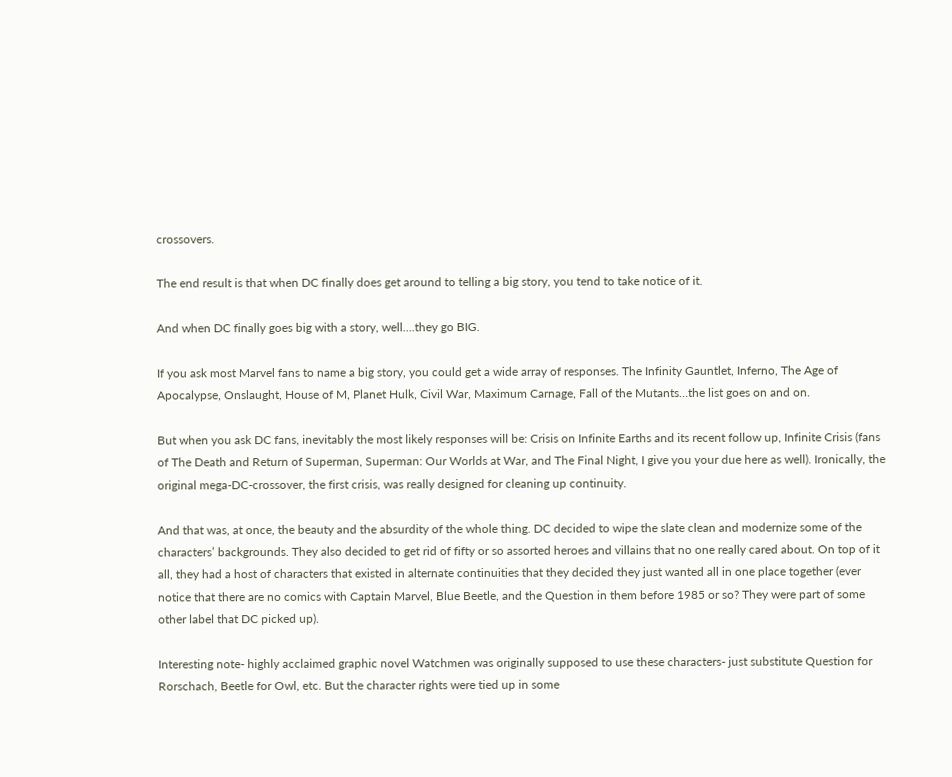crossovers.

The end result is that when DC finally does get around to telling a big story, you tend to take notice of it.

And when DC finally goes big with a story, well….they go BIG.

If you ask most Marvel fans to name a big story, you could get a wide array of responses. The Infinity Gauntlet, Inferno, The Age of Apocalypse, Onslaught, House of M, Planet Hulk, Civil War, Maximum Carnage, Fall of the Mutants…the list goes on and on.

But when you ask DC fans, inevitably the most likely responses will be: Crisis on Infinite Earths and its recent follow up, Infinite Crisis (fans of The Death and Return of Superman, Superman: Our Worlds at War, and The Final Night, I give you your due here as well). Ironically, the original mega-DC-crossover, the first crisis, was really designed for cleaning up continuity.

And that was, at once, the beauty and the absurdity of the whole thing. DC decided to wipe the slate clean and modernize some of the characters’ backgrounds. They also decided to get rid of fifty or so assorted heroes and villains that no one really cared about. On top of it all, they had a host of characters that existed in alternate continuities that they decided they just wanted all in one place together (ever notice that there are no comics with Captain Marvel, Blue Beetle, and the Question in them before 1985 or so? They were part of some other label that DC picked up).

Interesting note- highly acclaimed graphic novel Watchmen was originally supposed to use these characters- just substitute Question for Rorschach, Beetle for Owl, etc. But the character rights were tied up in some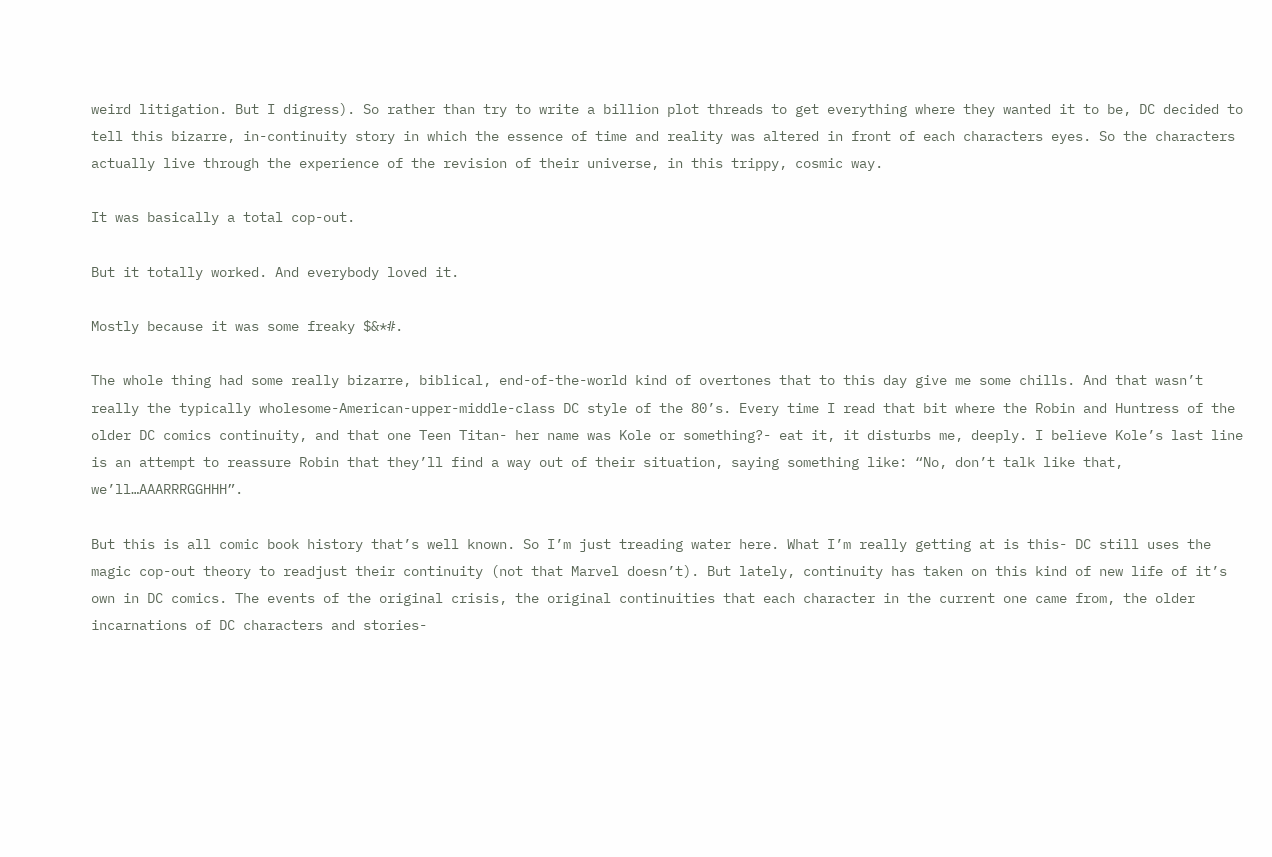weird litigation. But I digress). So rather than try to write a billion plot threads to get everything where they wanted it to be, DC decided to tell this bizarre, in-continuity story in which the essence of time and reality was altered in front of each characters eyes. So the characters actually live through the experience of the revision of their universe, in this trippy, cosmic way.

It was basically a total cop-out.

But it totally worked. And everybody loved it.

Mostly because it was some freaky $&*#.

The whole thing had some really bizarre, biblical, end-of-the-world kind of overtones that to this day give me some chills. And that wasn’t really the typically wholesome-American-upper-middle-class DC style of the 80’s. Every time I read that bit where the Robin and Huntress of the older DC comics continuity, and that one Teen Titan- her name was Kole or something?- eat it, it disturbs me, deeply. I believe Kole’s last line is an attempt to reassure Robin that they’ll find a way out of their situation, saying something like: “No, don’t talk like that, we’ll…AAARRRGGHHH”.

But this is all comic book history that’s well known. So I’m just treading water here. What I’m really getting at is this- DC still uses the magic cop-out theory to readjust their continuity (not that Marvel doesn’t). But lately, continuity has taken on this kind of new life of it’s own in DC comics. The events of the original crisis, the original continuities that each character in the current one came from, the older incarnations of DC characters and stories-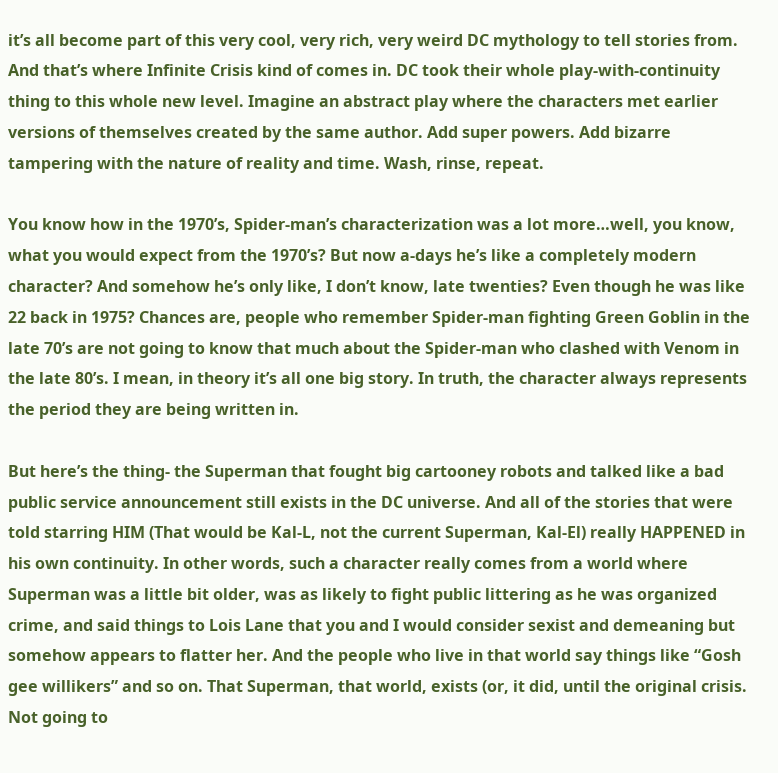it’s all become part of this very cool, very rich, very weird DC mythology to tell stories from. And that’s where Infinite Crisis kind of comes in. DC took their whole play-with-continuity thing to this whole new level. Imagine an abstract play where the characters met earlier versions of themselves created by the same author. Add super powers. Add bizarre tampering with the nature of reality and time. Wash, rinse, repeat.

You know how in the 1970’s, Spider-man’s characterization was a lot more…well, you know, what you would expect from the 1970’s? But now a-days he’s like a completely modern character? And somehow he’s only like, I don’t know, late twenties? Even though he was like 22 back in 1975? Chances are, people who remember Spider-man fighting Green Goblin in the late 70’s are not going to know that much about the Spider-man who clashed with Venom in the late 80’s. I mean, in theory it’s all one big story. In truth, the character always represents the period they are being written in.

But here’s the thing- the Superman that fought big cartooney robots and talked like a bad public service announcement still exists in the DC universe. And all of the stories that were told starring HIM (That would be Kal-L, not the current Superman, Kal-El) really HAPPENED in his own continuity. In other words, such a character really comes from a world where Superman was a little bit older, was as likely to fight public littering as he was organized crime, and said things to Lois Lane that you and I would consider sexist and demeaning but somehow appears to flatter her. And the people who live in that world say things like “Gosh gee willikers” and so on. That Superman, that world, exists (or, it did, until the original crisis. Not going to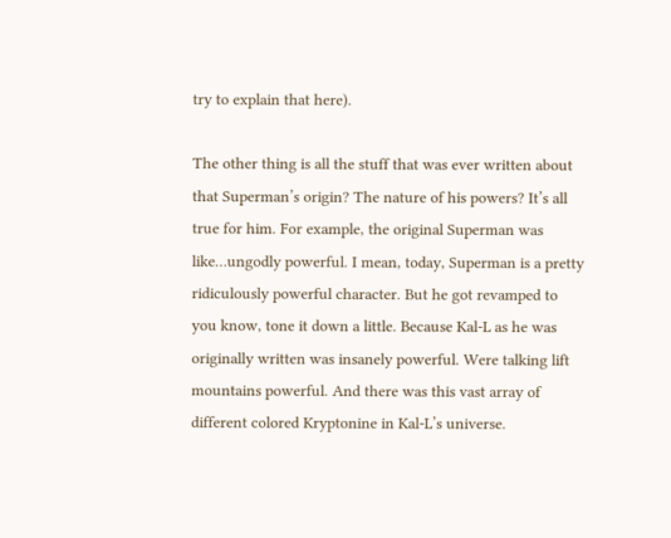try to explain that here).

The other thing is all the stuff that was ever written about that Superman’s origin? The nature of his powers? It’s all true for him. For example, the original Superman was like…ungodly powerful. I mean, today, Superman is a pretty ridiculously powerful character. But he got revamped to you know, tone it down a little. Because Kal-L as he was originally written was insanely powerful. Were talking lift mountains powerful. And there was this vast array of different colored Kryptonine in Kal-L’s universe.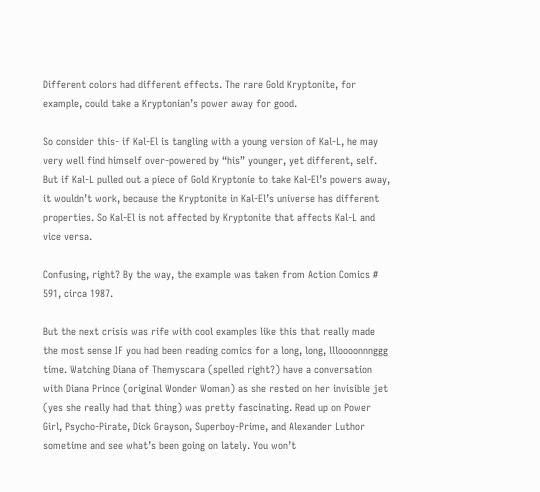Different colors had different effects. The rare Gold Kryptonite, for example, could take a Kryptonian’s power away for good.

So consider this- if Kal-El is tangling with a young version of Kal-L, he may very well find himself over-powered by “his” younger, yet different, self. But if Kal-L pulled out a piece of Gold Kryptonie to take Kal-El’s powers away, it wouldn’t work, because the Kryptonite in Kal-El’s universe has different properties. So Kal-El is not affected by Kryptonite that affects Kal-L and vice versa.

Confusing, right? By the way, the example was taken from Action Comics # 591, circa 1987.

But the next crisis was rife with cool examples like this that really made the most sense IF you had been reading comics for a long, long, llloooonnnggg time. Watching Diana of Themyscara (spelled right?) have a conversation with Diana Prince (original Wonder Woman) as she rested on her invisible jet (yes she really had that thing) was pretty fascinating. Read up on Power Girl, Psycho-Pirate, Dick Grayson, Superboy-Prime, and Alexander Luthor sometime and see what’s been going on lately. You won’t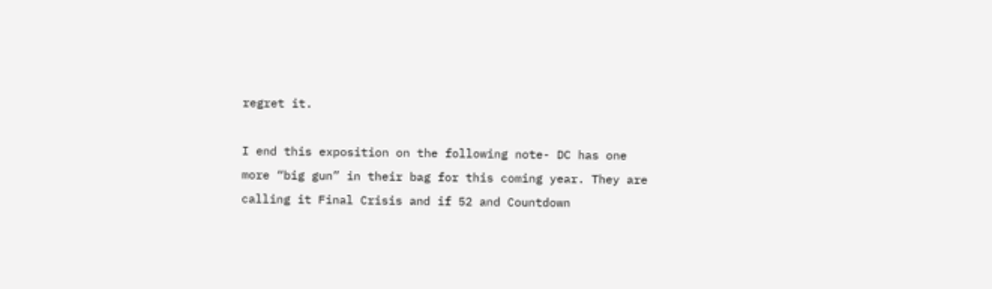regret it.

I end this exposition on the following note- DC has one more “big gun” in their bag for this coming year. They are calling it Final Crisis and if 52 and Countdown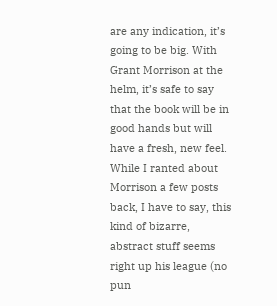are any indication, it’s going to be big. With Grant Morrison at the helm, it’s safe to say that the book will be in good hands but will have a fresh, new feel. While I ranted about Morrison a few posts back, I have to say, this kind of bizarre, abstract stuff seems right up his league (no pun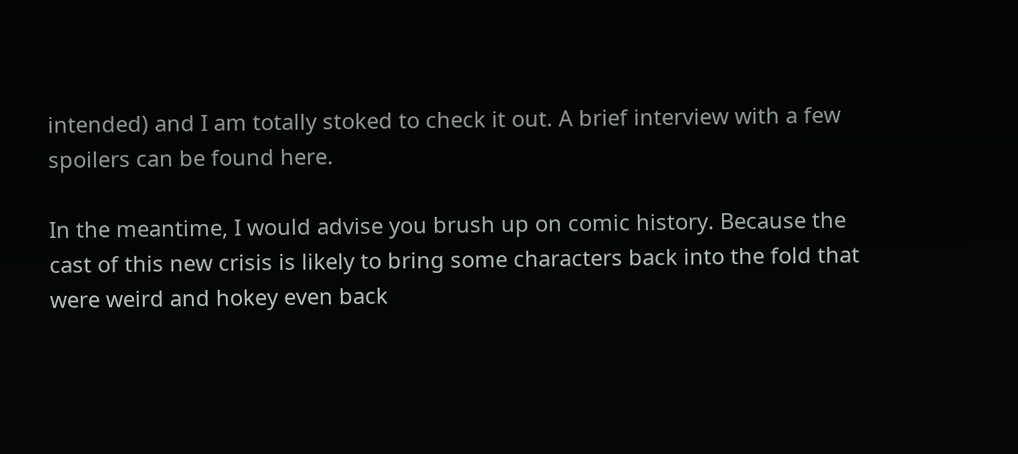intended) and I am totally stoked to check it out. A brief interview with a few spoilers can be found here.

In the meantime, I would advise you brush up on comic history. Because the cast of this new crisis is likely to bring some characters back into the fold that were weird and hokey even back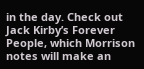in the day. Check out Jack Kirby’s Forever People, which Morrison notes will make an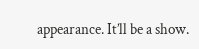appearance. It’ll be a show.